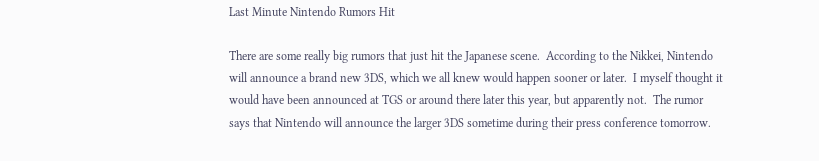Last Minute Nintendo Rumors Hit

There are some really big rumors that just hit the Japanese scene.  According to the Nikkei, Nintendo will announce a brand new 3DS, which we all knew would happen sooner or later.  I myself thought it would have been announced at TGS or around there later this year, but apparently not.  The rumor says that Nintendo will announce the larger 3DS sometime during their press conference tomorrow.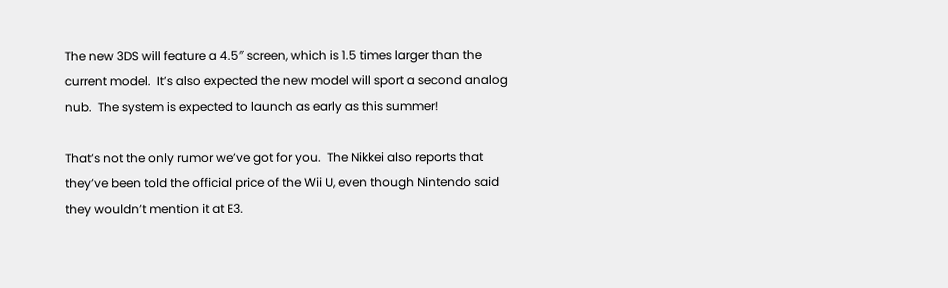The new 3DS will feature a 4.5″ screen, which is 1.5 times larger than the current model.  It’s also expected the new model will sport a second analog nub.  The system is expected to launch as early as this summer!

That’s not the only rumor we’ve got for you.  The Nikkei also reports that they’ve been told the official price of the Wii U, even though Nintendo said they wouldn’t mention it at E3.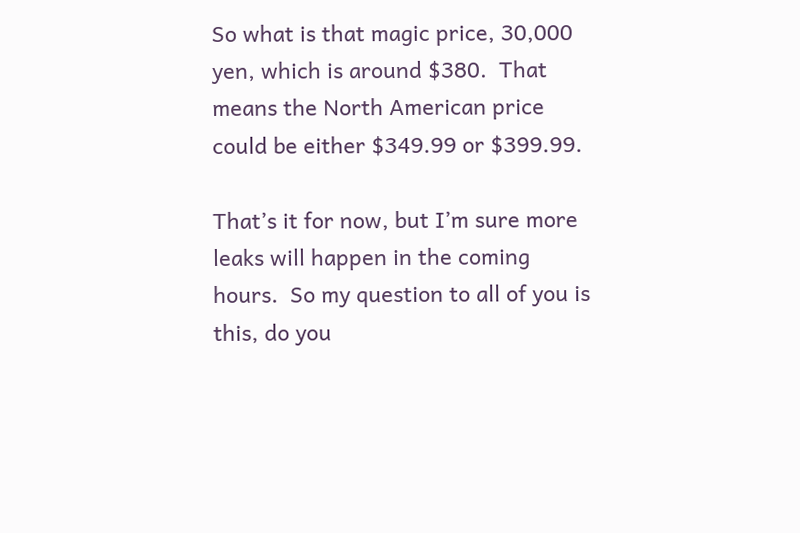So what is that magic price, 30,000 yen, which is around $380.  That means the North American price could be either $349.99 or $399.99.

That’s it for now, but I’m sure more leaks will happen in the coming hours.  So my question to all of you is this, do you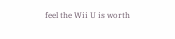feel the Wii U is worth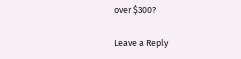over $300?

Leave a Reply